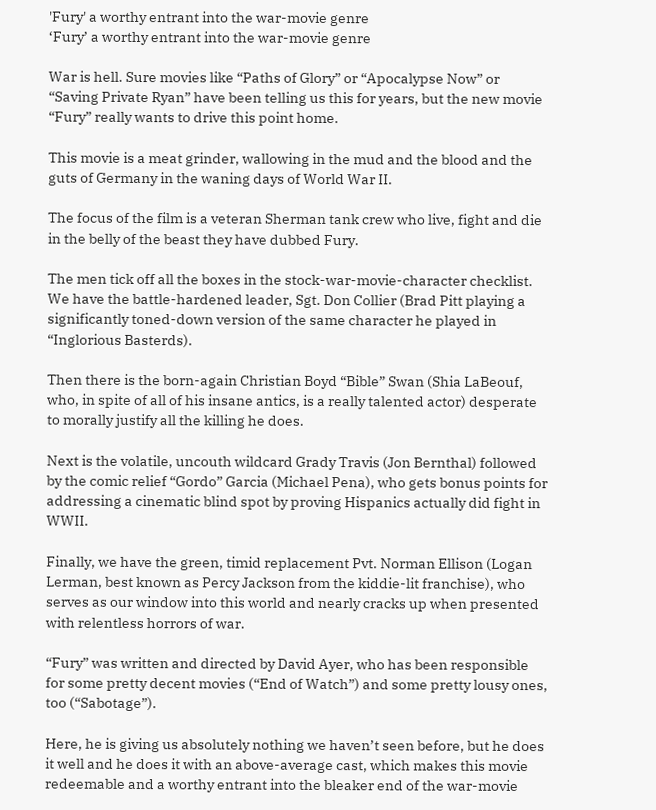'Fury' a worthy entrant into the war-movie genre
‘Fury’ a worthy entrant into the war-movie genre

War is hell. Sure movies like “Paths of Glory” or “Apocalypse Now” or “Saving Private Ryan” have been telling us this for years, but the new movie “Fury” really wants to drive this point home.

This movie is a meat grinder, wallowing in the mud and the blood and the guts of Germany in the waning days of World War II.

The focus of the film is a veteran Sherman tank crew who live, fight and die in the belly of the beast they have dubbed Fury.

The men tick off all the boxes in the stock-war-movie-character checklist. We have the battle-hardened leader, Sgt. Don Collier (Brad Pitt playing a significantly toned-down version of the same character he played in “Inglorious Basterds).

Then there is the born-again Christian Boyd “Bible” Swan (Shia LaBeouf, who, in spite of all of his insane antics, is a really talented actor) desperate to morally justify all the killing he does.

Next is the volatile, uncouth wildcard Grady Travis (Jon Bernthal) followed by the comic relief “Gordo” Garcia (Michael Pena), who gets bonus points for addressing a cinematic blind spot by proving Hispanics actually did fight in WWII.

Finally, we have the green, timid replacement Pvt. Norman Ellison (Logan Lerman, best known as Percy Jackson from the kiddie-lit franchise), who serves as our window into this world and nearly cracks up when presented with relentless horrors of war.

“Fury” was written and directed by David Ayer, who has been responsible for some pretty decent movies (“End of Watch”) and some pretty lousy ones, too (“Sabotage”).

Here, he is giving us absolutely nothing we haven’t seen before, but he does it well and he does it with an above-average cast, which makes this movie redeemable and a worthy entrant into the bleaker end of the war-movie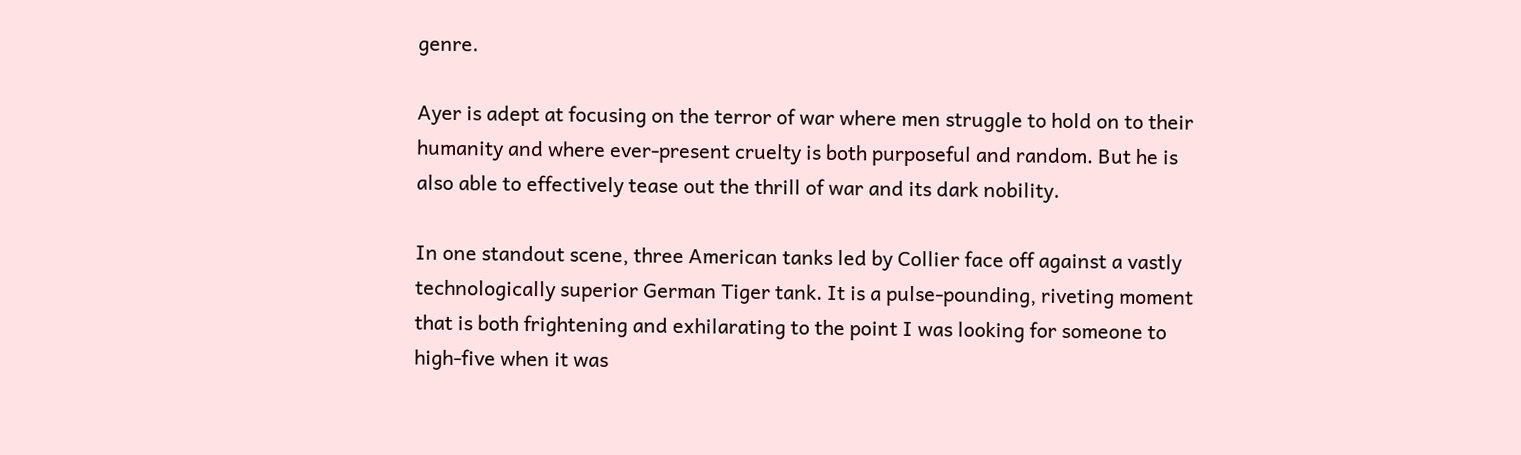genre.

Ayer is adept at focusing on the terror of war where men struggle to hold on to their humanity and where ever-present cruelty is both purposeful and random. But he is also able to effectively tease out the thrill of war and its dark nobility.

In one standout scene, three American tanks led by Collier face off against a vastly technologically superior German Tiger tank. It is a pulse-pounding, riveting moment that is both frightening and exhilarating to the point I was looking for someone to high-five when it was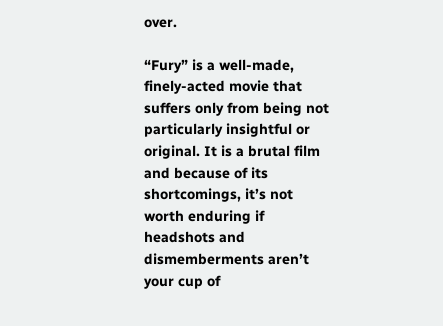over.

“Fury” is a well-made, finely-acted movie that suffers only from being not particularly insightful or original. It is a brutal film and because of its shortcomings, it’s not worth enduring if headshots and dismemberments aren’t your cup of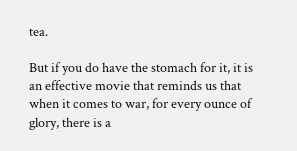tea.

But if you do have the stomach for it, it is an effective movie that reminds us that when it comes to war, for every ounce of glory, there is a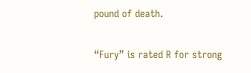pound of death.

“Fury” is rated R for strong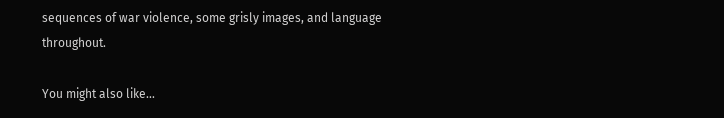sequences of war violence, some grisly images, and language throughout.

You might also like...